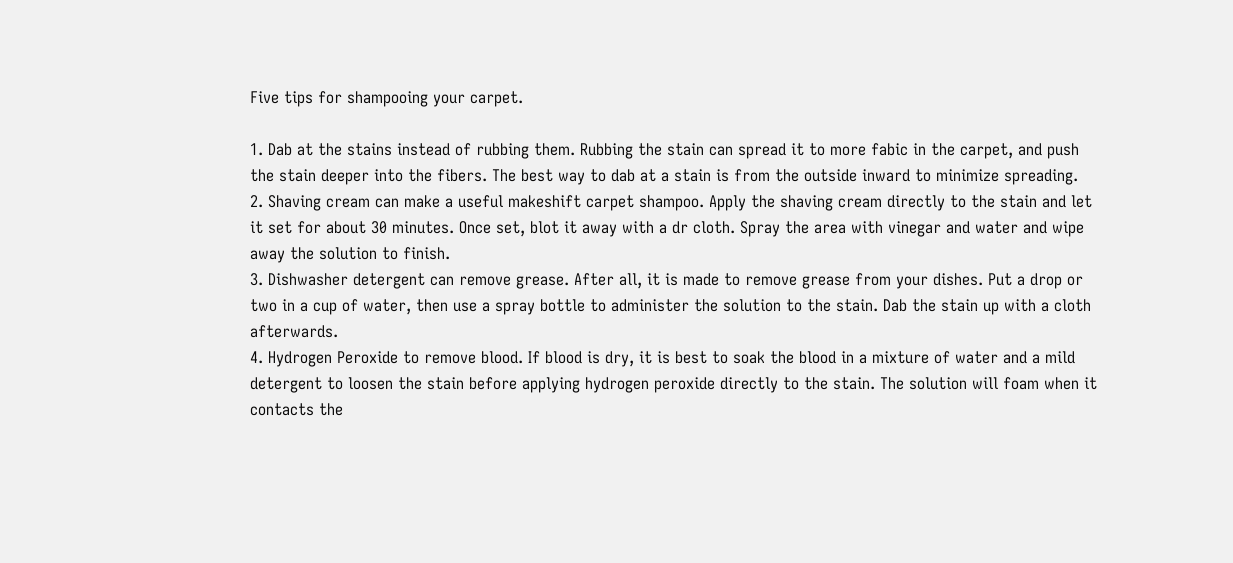Five tips for shampooing your carpet.

1. Dab at the stains instead of rubbing them. Rubbing the stain can spread it to more fabic in the carpet, and push the stain deeper into the fibers. The best way to dab at a stain is from the outside inward to minimize spreading.
2. Shaving cream can make a useful makeshift carpet shampoo. Apply the shaving cream directly to the stain and let it set for about 30 minutes. Once set, blot it away with a dr cloth. Spray the area with vinegar and water and wipe away the solution to finish.
3. Dishwasher detergent can remove grease. After all, it is made to remove grease from your dishes. Put a drop or two in a cup of water, then use a spray bottle to administer the solution to the stain. Dab the stain up with a cloth afterwards.
4. Hydrogen Peroxide to remove blood. If blood is dry, it is best to soak the blood in a mixture of water and a mild detergent to loosen the stain before applying hydrogen peroxide directly to the stain. The solution will foam when it contacts the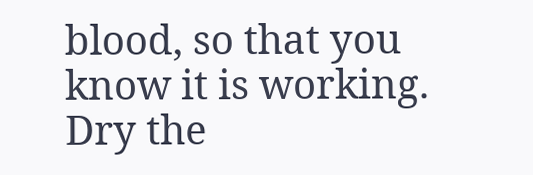blood, so that you know it is working. Dry the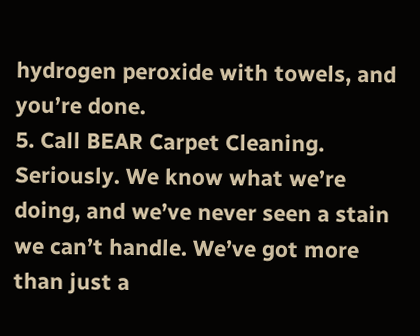hydrogen peroxide with towels, and you’re done.
5. Call BEAR Carpet Cleaning. Seriously. We know what we’re doing, and we’ve never seen a stain we can’t handle. We’ve got more than just a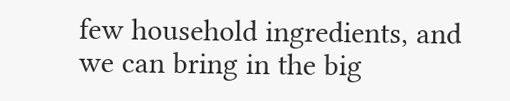few household ingredients, and we can bring in the big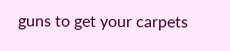guns to get your carpets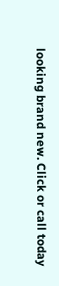looking brand new. Click or call today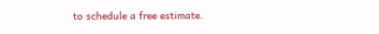to schedule a free estimate.